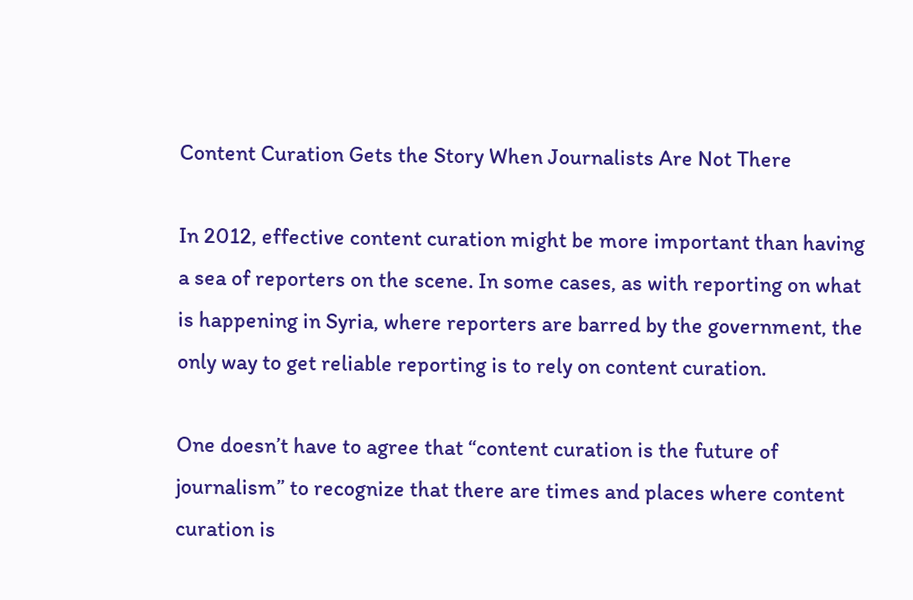Content Curation Gets the Story When Journalists Are Not There

In 2012, effective content curation might be more important than having a sea of reporters on the scene. In some cases, as with reporting on what is happening in Syria, where reporters are barred by the government, the only way to get reliable reporting is to rely on content curation.

One doesn’t have to agree that “content curation is the future of journalism” to recognize that there are times and places where content curation is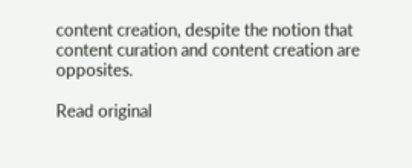content creation, despite the notion that content curation and content creation are opposites.

Read original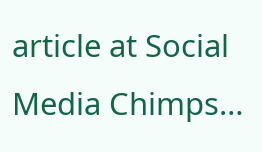article at Social Media Chimps…